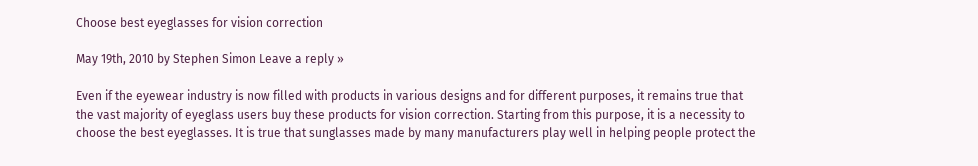Choose best eyeglasses for vision correction

May 19th, 2010 by Stephen Simon Leave a reply »

Even if the eyewear industry is now filled with products in various designs and for different purposes, it remains true that the vast majority of eyeglass users buy these products for vision correction. Starting from this purpose, it is a necessity to choose the best eyeglasses. It is true that sunglasses made by many manufacturers play well in helping people protect the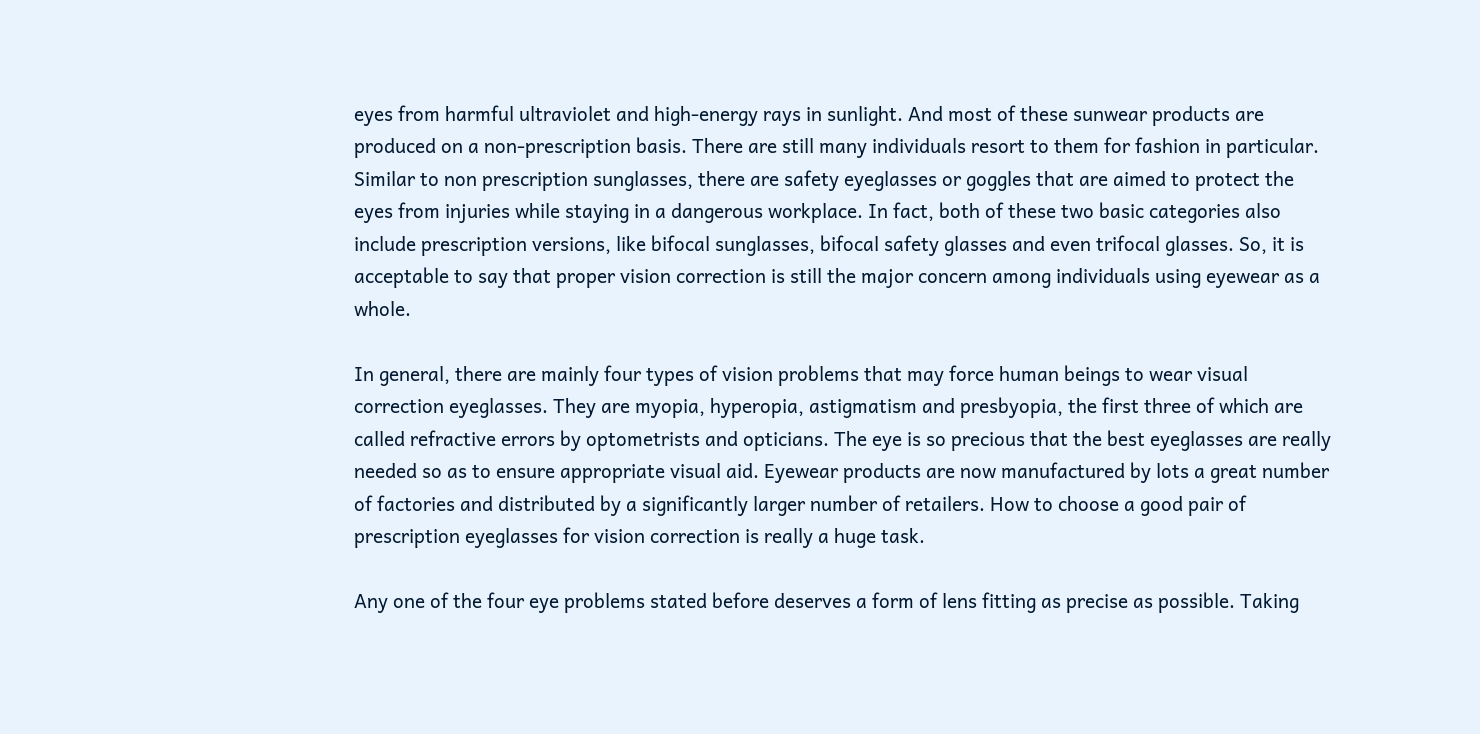eyes from harmful ultraviolet and high-energy rays in sunlight. And most of these sunwear products are produced on a non-prescription basis. There are still many individuals resort to them for fashion in particular. Similar to non prescription sunglasses, there are safety eyeglasses or goggles that are aimed to protect the eyes from injuries while staying in a dangerous workplace. In fact, both of these two basic categories also include prescription versions, like bifocal sunglasses, bifocal safety glasses and even trifocal glasses. So, it is acceptable to say that proper vision correction is still the major concern among individuals using eyewear as a whole.

In general, there are mainly four types of vision problems that may force human beings to wear visual correction eyeglasses. They are myopia, hyperopia, astigmatism and presbyopia, the first three of which are called refractive errors by optometrists and opticians. The eye is so precious that the best eyeglasses are really needed so as to ensure appropriate visual aid. Eyewear products are now manufactured by lots a great number of factories and distributed by a significantly larger number of retailers. How to choose a good pair of prescription eyeglasses for vision correction is really a huge task.

Any one of the four eye problems stated before deserves a form of lens fitting as precise as possible. Taking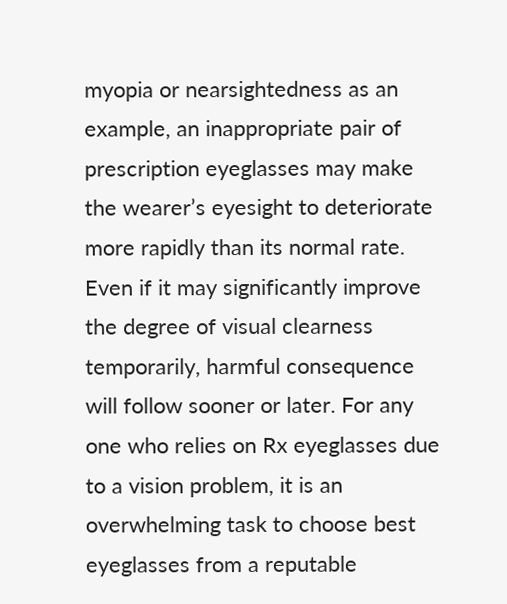myopia or nearsightedness as an example, an inappropriate pair of prescription eyeglasses may make the wearer’s eyesight to deteriorate more rapidly than its normal rate. Even if it may significantly improve the degree of visual clearness temporarily, harmful consequence will follow sooner or later. For any one who relies on Rx eyeglasses due to a vision problem, it is an overwhelming task to choose best eyeglasses from a reputable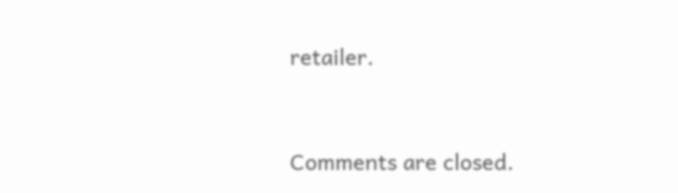retailer.


Comments are closed.